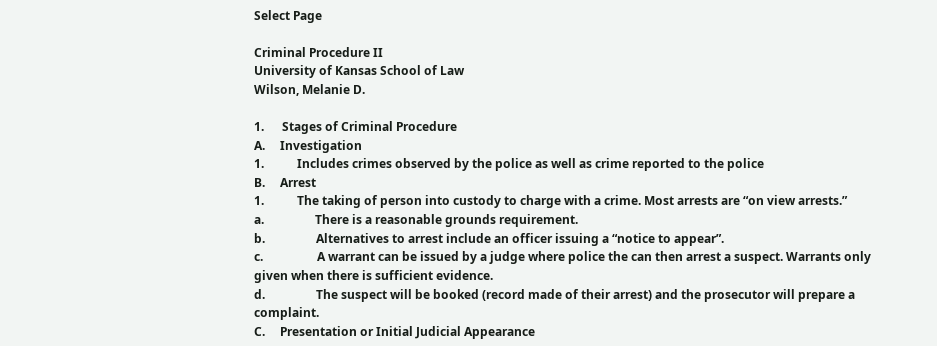Select Page

Criminal Procedure II
University of Kansas School of Law
Wilson, Melanie D.

1.      Stages of Criminal Procedure
A.     Investigation
1.           Includes crimes observed by the police as well as crime reported to the police
B.     Arrest
1.           The taking of person into custody to charge with a crime. Most arrests are “on view arrests.”
a.                 There is a reasonable grounds requirement.
b.                 Alternatives to arrest include an officer issuing a “notice to appear”.
c.                  A warrant can be issued by a judge where police the can then arrest a suspect. Warrants only given when there is sufficient evidence.
d.                 The suspect will be booked (record made of their arrest) and the prosecutor will prepare a complaint.
C.     Presentation or Initial Judicial Appearance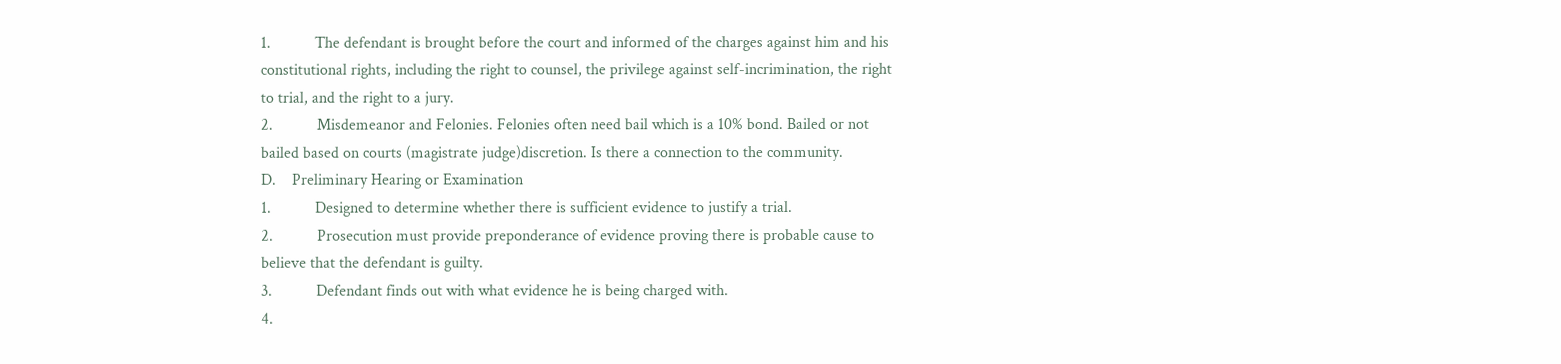1.           The defendant is brought before the court and informed of the charges against him and his constitutional rights, including the right to counsel, the privilege against self-incrimination, the right to trial, and the right to a jury.
2.           Misdemeanor and Felonies. Felonies often need bail which is a 10% bond. Bailed or not bailed based on courts (magistrate judge)discretion. Is there a connection to the community.
D.    Preliminary Hearing or Examination
1.           Designed to determine whether there is sufficient evidence to justify a trial.
2.           Prosecution must provide preponderance of evidence proving there is probable cause to believe that the defendant is guilty.
3.           Defendant finds out with what evidence he is being charged with.
4.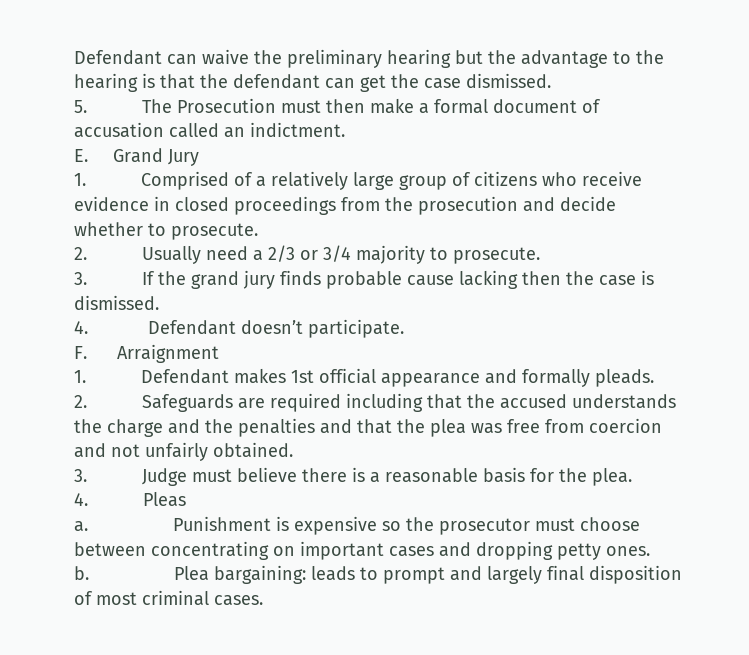Defendant can waive the preliminary hearing but the advantage to the hearing is that the defendant can get the case dismissed.
5.           The Prosecution must then make a formal document of accusation called an indictment.
E.     Grand Jury
1.           Comprised of a relatively large group of citizens who receive evidence in closed proceedings from the prosecution and decide whether to prosecute.
2.           Usually need a 2/3 or 3/4 majority to prosecute.
3.           If the grand jury finds probable cause lacking then the case is dismissed.
4.            Defendant doesn’t participate.
F.      Arraignment
1.           Defendant makes 1st official appearance and formally pleads.
2.           Safeguards are required including that the accused understands the charge and the penalties and that the plea was free from coercion and not unfairly obtained.
3.           Judge must believe there is a reasonable basis for the plea.
4.           Pleas
a.                 Punishment is expensive so the prosecutor must choose between concentrating on important cases and dropping petty ones.
b.                 Plea bargaining: leads to prompt and largely final disposition of most criminal cases.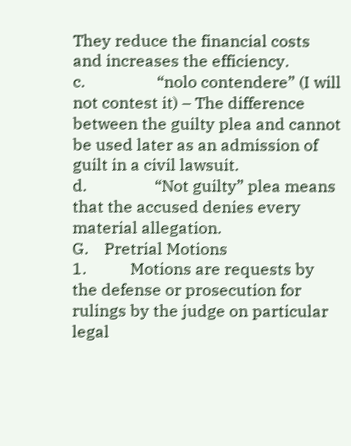They reduce the financial costs and increases the efficiency.
c.                  “nolo contendere” (I will not contest it) – The difference between the guilty plea and cannot be used later as an admission of guilt in a civil lawsuit.
d.                 “Not guilty” plea means that the accused denies every material allegation.
G.    Pretrial Motions
1.           Motions are requests by the defense or prosecution for rulings by the judge on particular legal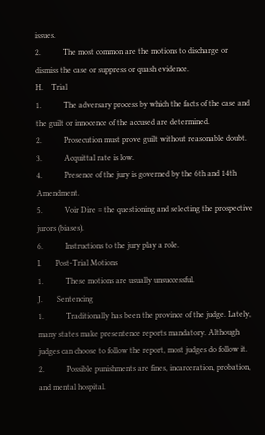issues.
2.           The most common are the motions to discharge or dismiss the case or suppress or quash evidence.
H.    Trial
1.           The adversary process by which the facts of the case and the guilt or innocence of the accused are determined.
2.           Prosecution must prove guilt without reasonable doubt.
3.           Acquittal rate is low.
4.           Presence of the jury is governed by the 6th and 14th Amendment.
5.           Voir Dire = the questioning and selecting the prospective jurors (biases).
6.           Instructions to the jury play a role.
I.       Post-Trial Motions
1.           These motions are usually unsuccessful.
J.       Sentencing
1.           Traditionally has been the province of the judge. Lately, many states make presentence reports mandatory. Although judges can choose to follow the report, most judges do follow it.
2.           Possible punishments are fines, incarceration, probation, and mental hospital.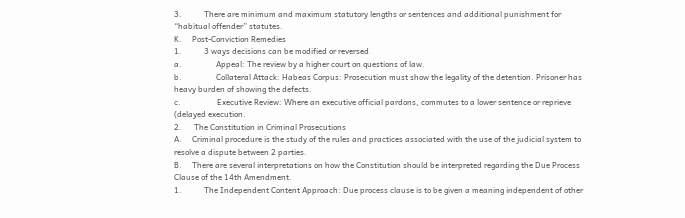3.           There are minimum and maximum statutory lengths or sentences and additional punishment for “habitual offender” statutes.
K.     Post-Conviction Remedies
1.           3 ways decisions can be modified or reversed
a.                 Appeal: The review by a higher court on questions of law.
b.                 Collateral Attack: Habeas Corpus: Prosecution must show the legality of the detention. Prisoner has heavy burden of showing the defects.
c.                  Executive Review: Where an executive official pardons, commutes to a lower sentence or reprieve (delayed execution.
2.      The Constitution in Criminal Prosecutions
A.     Criminal procedure is the study of the rules and practices associated with the use of the judicial system to resolve a dispute between 2 parties.
B.     There are several interpretations on how the Constitution should be interpreted regarding the Due Process Clause of the 14th Amendment.
1.           The Independent Content Approach: Due process clause is to be given a meaning independent of other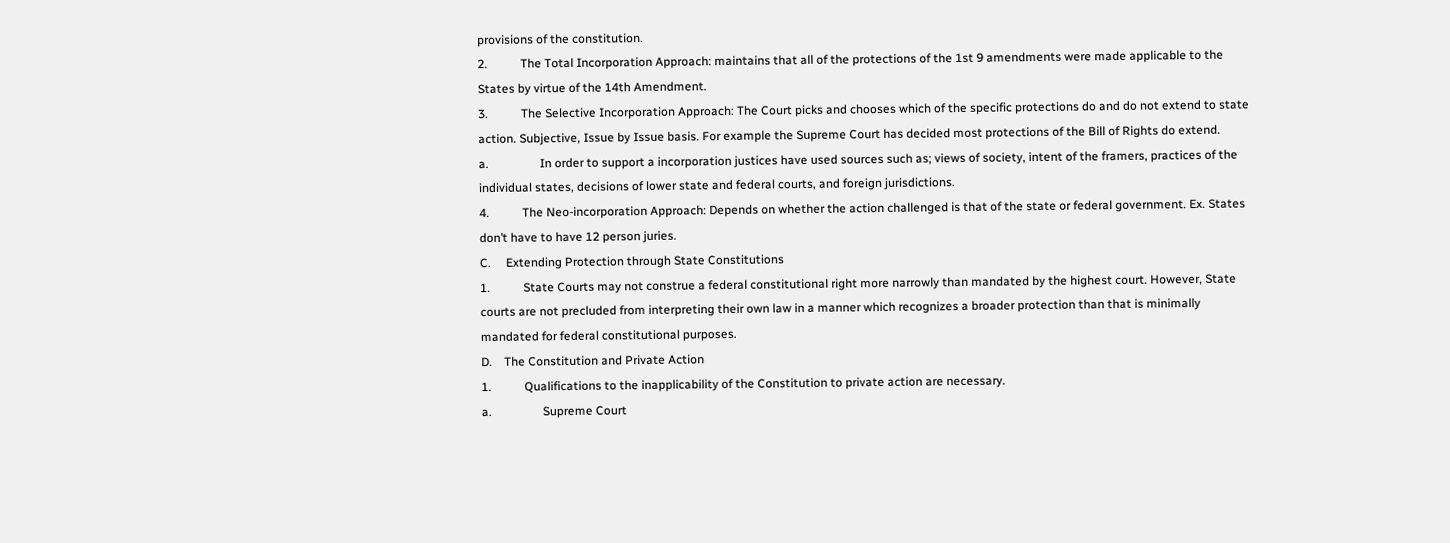provisions of the constitution.
2.           The Total Incorporation Approach: maintains that all of the protections of the 1st 9 amendments were made applicable to the States by virtue of the 14th Amendment.
3.           The Selective Incorporation Approach: The Court picks and chooses which of the specific protections do and do not extend to state action. Subjective, Issue by Issue basis. For example the Supreme Court has decided most protections of the Bill of Rights do extend.
a.                 In order to support a incorporation justices have used sources such as; views of society, intent of the framers, practices of the individual states, decisions of lower state and federal courts, and foreign jurisdictions.
4.           The Neo-incorporation Approach: Depends on whether the action challenged is that of the state or federal government. Ex. States don’t have to have 12 person juries.
C.     Extending Protection through State Constitutions
1.           State Courts may not construe a federal constitutional right more narrowly than mandated by the highest court. However, State courts are not precluded from interpreting their own law in a manner which recognizes a broader protection than that is minimally mandated for federal constitutional purposes.
D.    The Constitution and Private Action
1.           Qualifications to the inapplicability of the Constitution to private action are necessary.
a.                 Supreme Court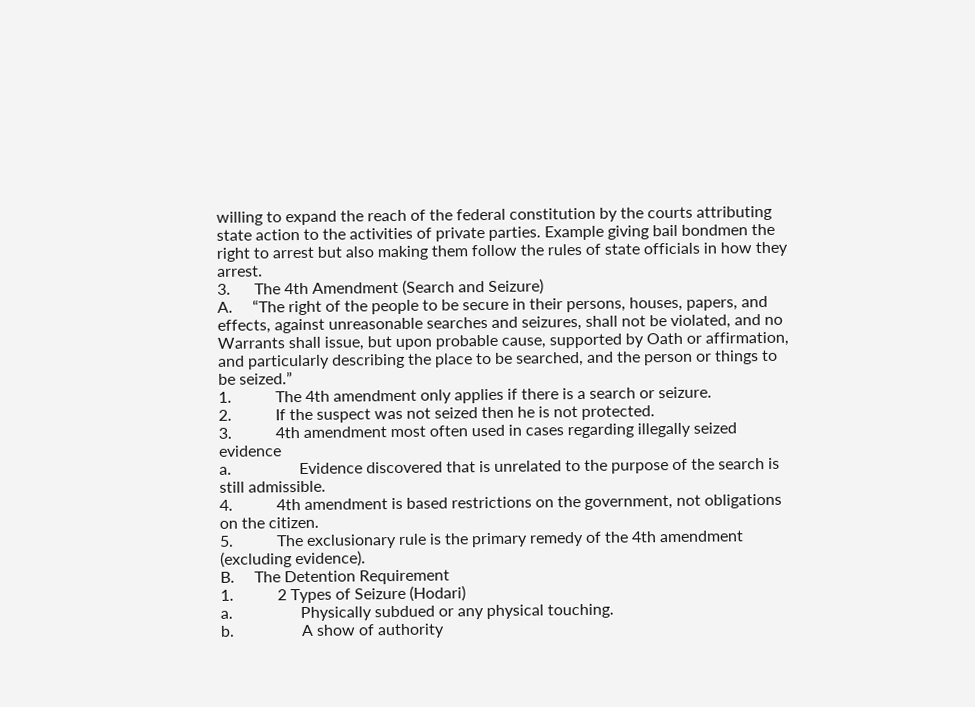willing to expand the reach of the federal constitution by the courts attributing state action to the activities of private parties. Example giving bail bondmen the right to arrest but also making them follow the rules of state officials in how they arrest.
3.      The 4th Amendment (Search and Seizure)
A.     “The right of the people to be secure in their persons, houses, papers, and effects, against unreasonable searches and seizures, shall not be violated, and no Warrants shall issue, but upon probable cause, supported by Oath or affirmation, and particularly describing the place to be searched, and the person or things to be seized.”
1.           The 4th amendment only applies if there is a search or seizure.
2.           If the suspect was not seized then he is not protected.
3.           4th amendment most often used in cases regarding illegally seized evidence
a.                 Evidence discovered that is unrelated to the purpose of the search is still admissible.
4.           4th amendment is based restrictions on the government, not obligations on the citizen.
5.           The exclusionary rule is the primary remedy of the 4th amendment (excluding evidence).
B.     The Detention Requirement
1.           2 Types of Seizure (Hodari)
a.                 Physically subdued or any physical touching.
b.                 A show of authority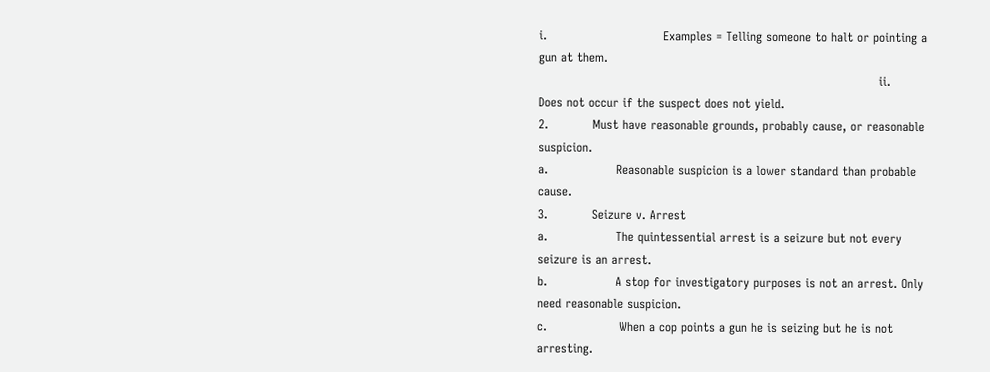i.                             Examples = Telling someone to halt or pointing a gun at them.
                                                                                     ii.                             Does not occur if the suspect does not yield.
2.           Must have reasonable grounds, probably cause, or reasonable suspicion.
a.                 Reasonable suspicion is a lower standard than probable cause.
3.           Seizure v. Arrest
a.                 The quintessential arrest is a seizure but not every seizure is an arrest.
b.                 A stop for investigatory purposes is not an arrest. Only need reasonable suspicion.
c.                  When a cop points a gun he is seizing but he is not arresting.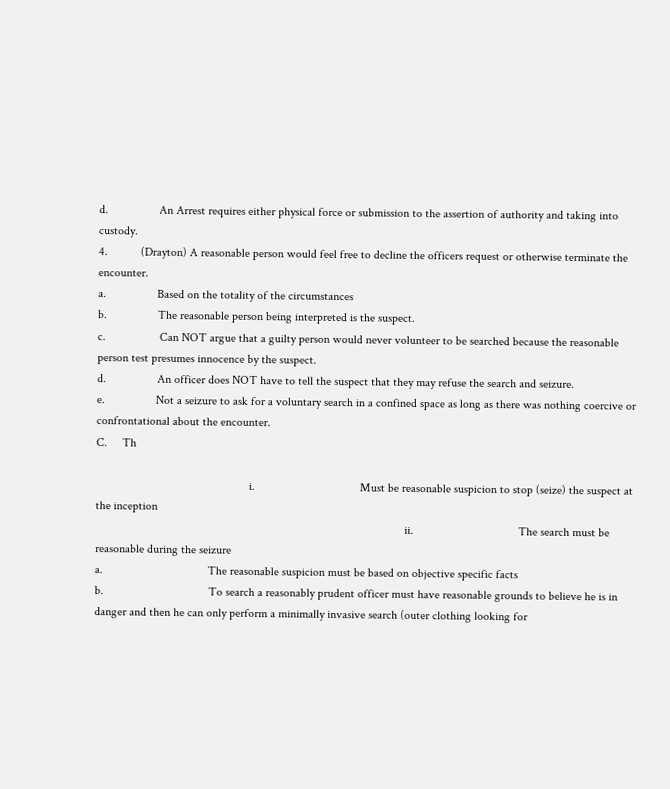d.                 An Arrest requires either physical force or submission to the assertion of authority and taking into custody.
4.           (Drayton) A reasonable person would feel free to decline the officers request or otherwise terminate the encounter.
a.                 Based on the totality of the circumstances
b.                 The reasonable person being interpreted is the suspect.
c.                  Can NOT argue that a guilty person would never volunteer to be searched because the reasonable person test presumes innocence by the suspect.
d.                 An officer does NOT have to tell the suspect that they may refuse the search and seizure.
e.                 Not a seizure to ask for a voluntary search in a confined space as long as there was nothing coercive or confrontational about the encounter.
C.     Th

                                                   i.                                   Must be reasonable suspicion to stop (seize) the suspect at the inception
                                                                                                       ii.                                   The search must be reasonable during the seizure
a.                                   The reasonable suspicion must be based on objective specific facts
b.                                   To search a reasonably prudent officer must have reasonable grounds to believe he is in danger and then he can only perform a minimally invasive search (outer clothing looking for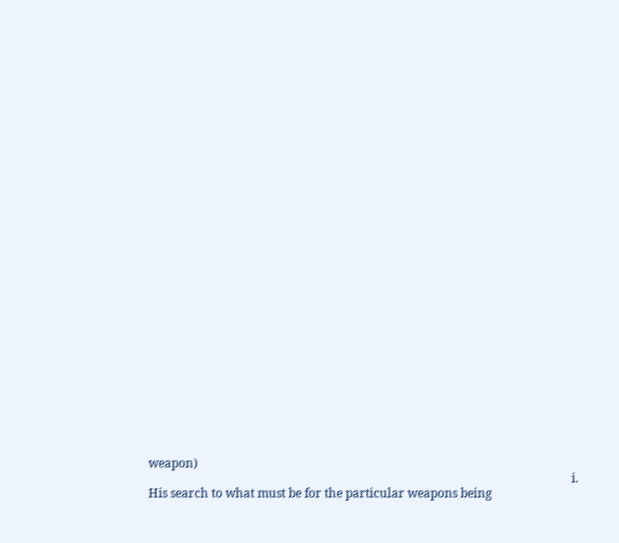weapon)
                                                                                                                                             i.                                               His search to what must be for the particular weapons being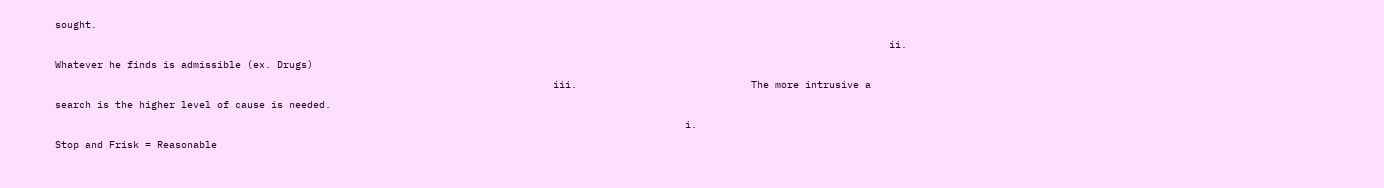sought.
                                                                                                                                           ii.                                               Whatever he finds is admissible (ex. Drugs)
                                                                                   iii.                             The more intrusive a search is the higher level of cause is needed.
                                                                                                         i.                                   Stop and Frisk = Reasonable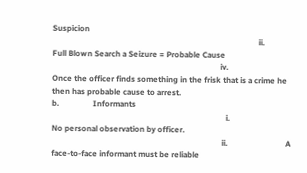Suspicion
                                                                                                       ii.                                   Full Blown Search a Seizure = Probable Cause
                                                                                    iv.                             Once the officer finds something in the frisk that is a crime he then has probable cause to arrest.
b.                 Informants
                                                                                       i.                             No personal observation by officer.
                                                                                     ii.                             A face-to-face informant must be reliable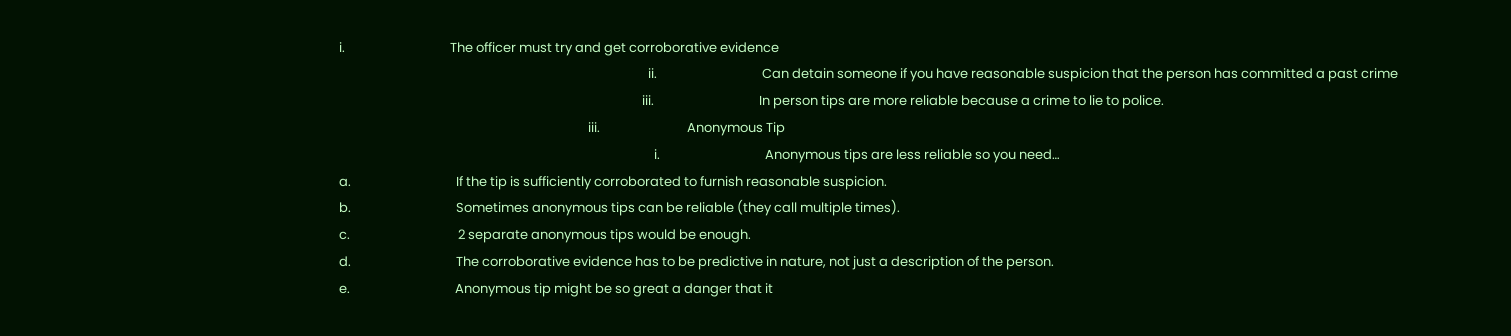i.                                   The officer must try and get corroborative evidence
                                                                                                       ii.                                   Can detain someone if you have reasonable suspicion that the person has committed a past crime
                                                                                                     iii.                                   In person tips are more reliable because a crime to lie to police.
                                                                                   iii.                             Anonymous Tip
                                                                                                         i.                                   Anonymous tips are less reliable so you need…
a.                                   If the tip is sufficiently corroborated to furnish reasonable suspicion.
b.                                   Sometimes anonymous tips can be reliable (they call multiple times).
c.                                    2 separate anonymous tips would be enough.
d.                                   The corroborative evidence has to be predictive in nature, not just a description of the person.
e.                                   Anonymous tip might be so great a danger that it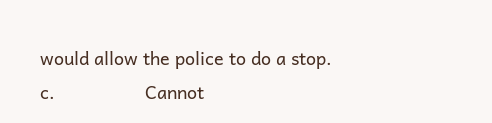would allow the police to do a stop.
c.                  Cannot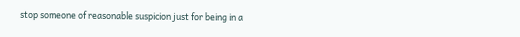stop someone of reasonable suspicion just for being in a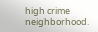high crime neighborhood.